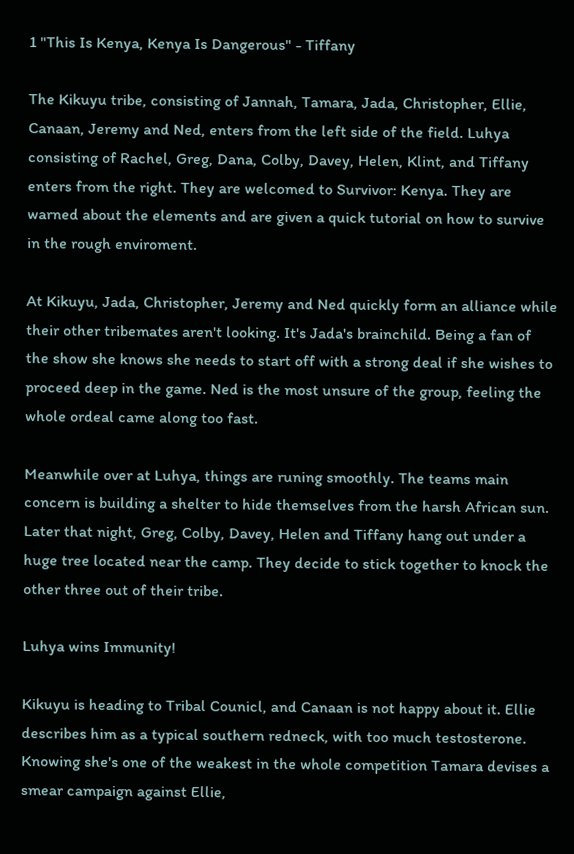1 "This Is Kenya, Kenya Is Dangerous" - Tiffany

The Kikuyu tribe, consisting of Jannah, Tamara, Jada, Christopher, Ellie, Canaan, Jeremy and Ned, enters from the left side of the field. Luhya consisting of Rachel, Greg, Dana, Colby, Davey, Helen, Klint, and Tiffany enters from the right. They are welcomed to Survivor: Kenya. They are warned about the elements and are given a quick tutorial on how to survive in the rough enviroment.

At Kikuyu, Jada, Christopher, Jeremy and Ned quickly form an alliance while their other tribemates aren't looking. It's Jada's brainchild. Being a fan of the show she knows she needs to start off with a strong deal if she wishes to proceed deep in the game. Ned is the most unsure of the group, feeling the whole ordeal came along too fast.

Meanwhile over at Luhya, things are runing smoothly. The teams main concern is building a shelter to hide themselves from the harsh African sun. Later that night, Greg, Colby, Davey, Helen and Tiffany hang out under a huge tree located near the camp. They decide to stick together to knock the other three out of their tribe.

Luhya wins Immunity!

Kikuyu is heading to Tribal Counicl, and Canaan is not happy about it. Ellie describes him as a typical southern redneck, with too much testosterone. Knowing she's one of the weakest in the whole competition Tamara devises a smear campaign against Ellie,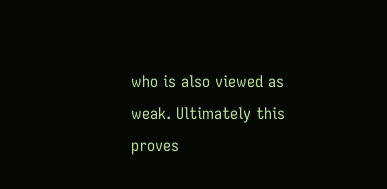who is also viewed as weak. Ultimately this proves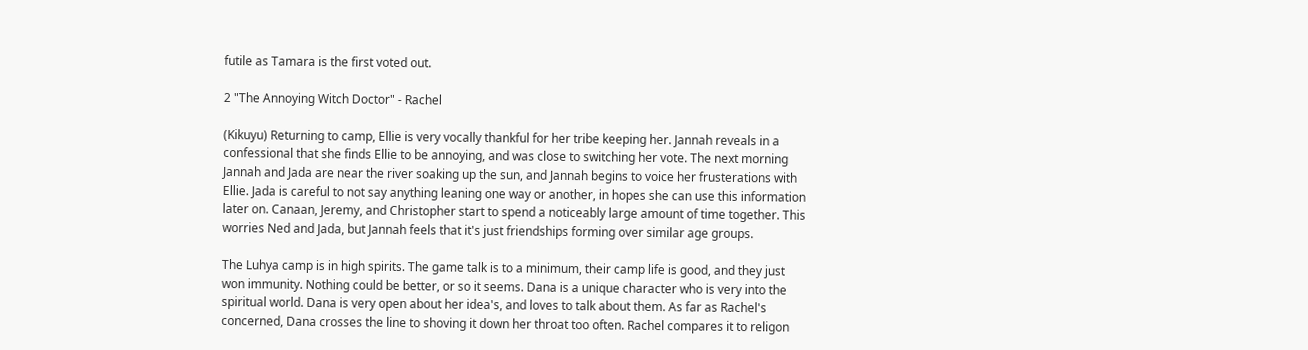futile as Tamara is the first voted out.

2 "The Annoying Witch Doctor" - Rachel

(Kikuyu) Returning to camp, Ellie is very vocally thankful for her tribe keeping her. Jannah reveals in a confessional that she finds Ellie to be annoying, and was close to switching her vote. The next morning Jannah and Jada are near the river soaking up the sun, and Jannah begins to voice her frusterations with Ellie. Jada is careful to not say anything leaning one way or another, in hopes she can use this information later on. Canaan, Jeremy, and Christopher start to spend a noticeably large amount of time together. This worries Ned and Jada, but Jannah feels that it's just friendships forming over similar age groups.

The Luhya camp is in high spirits. The game talk is to a minimum, their camp life is good, and they just won immunity. Nothing could be better, or so it seems. Dana is a unique character who is very into the spiritual world. Dana is very open about her idea's, and loves to talk about them. As far as Rachel's concerned, Dana crosses the line to shoving it down her throat too often. Rachel compares it to religon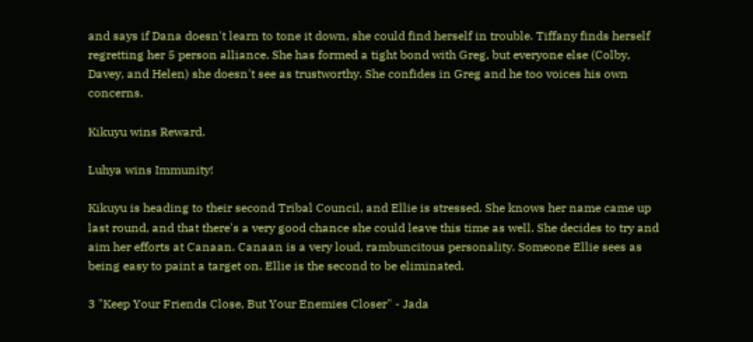and says if Dana doesn't learn to tone it down, she could find herself in trouble. Tiffany finds herself regretting her 5 person alliance. She has formed a tight bond with Greg, but everyone else (Colby, Davey, and Helen) she doesn't see as trustworthy. She confides in Greg and he too voices his own concerns.

Kikuyu wins Reward.

Luhya wins Immunity!

Kikuyu is heading to their second Tribal Council, and Ellie is stressed. She knows her name came up last round, and that there's a very good chance she could leave this time as well. She decides to try and aim her efforts at Canaan. Canaan is a very loud, rambuncitous personality. Someone Ellie sees as being easy to paint a target on. Ellie is the second to be eliminated.

3 "Keep Your Friends Close, But Your Enemies Closer" - Jada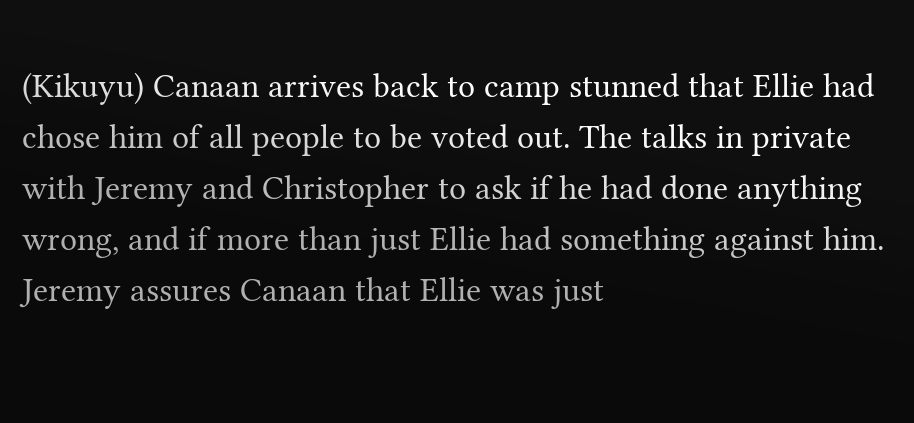(Kikuyu) Canaan arrives back to camp stunned that Ellie had chose him of all people to be voted out. The talks in private with Jeremy and Christopher to ask if he had done anything wrong, and if more than just Ellie had something against him. Jeremy assures Canaan that Ellie was just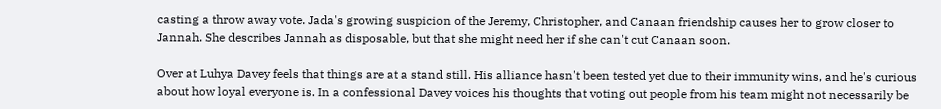casting a throw away vote. Jada's growing suspicion of the Jeremy, Christopher, and Canaan friendship causes her to grow closer to Jannah. She describes Jannah as disposable, but that she might need her if she can't cut Canaan soon.

Over at Luhya Davey feels that things are at a stand still. His alliance hasn't been tested yet due to their immunity wins, and he's curious about how loyal everyone is. In a confessional Davey voices his thoughts that voting out people from his team might not necessarily be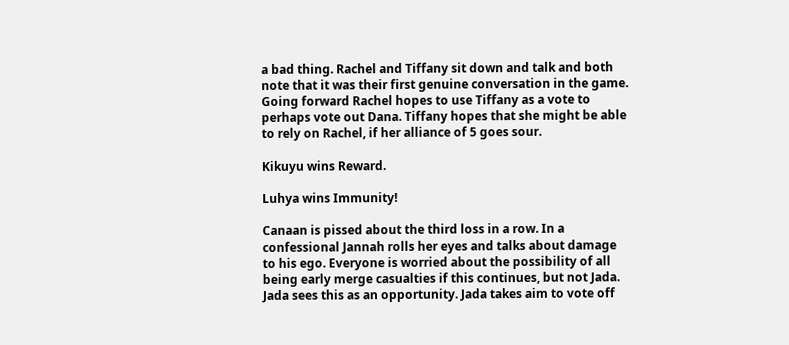a bad thing. Rachel and Tiffany sit down and talk and both note that it was their first genuine conversation in the game. Going forward Rachel hopes to use Tiffany as a vote to perhaps vote out Dana. Tiffany hopes that she might be able to rely on Rachel, if her alliance of 5 goes sour.

Kikuyu wins Reward.

Luhya wins Immunity!

Canaan is pissed about the third loss in a row. In a confessional Jannah rolls her eyes and talks about damage to his ego. Everyone is worried about the possibility of all being early merge casualties if this continues, but not Jada. Jada sees this as an opportunity. Jada takes aim to vote off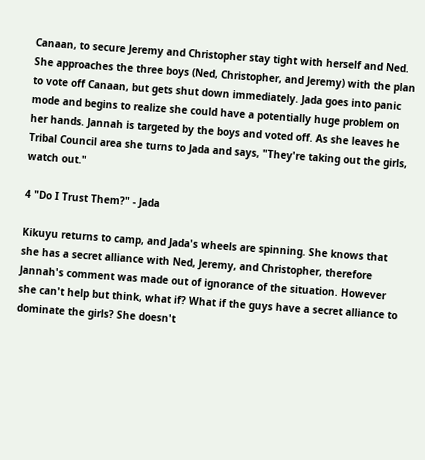Canaan, to secure Jeremy and Christopher stay tight with herself and Ned. She approaches the three boys (Ned, Christopher, and Jeremy) with the plan to vote off Canaan, but gets shut down immediately. Jada goes into panic mode and begins to realize she could have a potentially huge problem on her hands. Jannah is targeted by the boys and voted off. As she leaves he Tribal Council area she turns to Jada and says, "They're taking out the girls, watch out."

4 "Do I Trust Them?" - Jada

Kikuyu returns to camp, and Jada's wheels are spinning. She knows that she has a secret alliance with Ned, Jeremy, and Christopher, therefore Jannah's comment was made out of ignorance of the situation. However she can't help but think, what if? What if the guys have a secret alliance to dominate the girls? She doesn't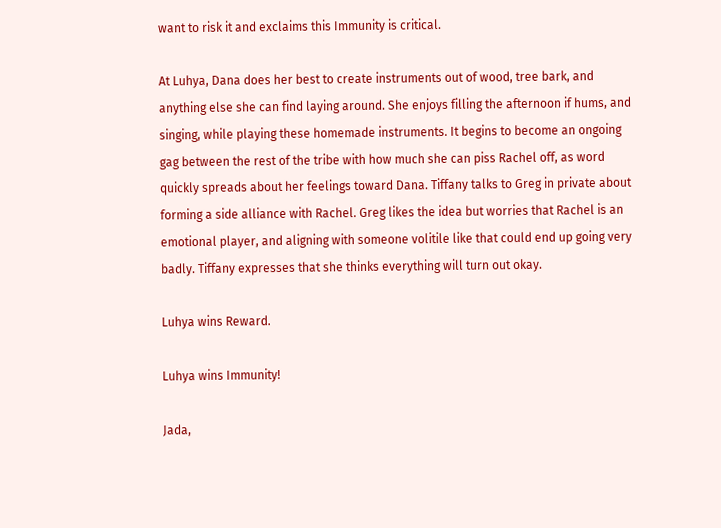want to risk it and exclaims this Immunity is critical.

At Luhya, Dana does her best to create instruments out of wood, tree bark, and anything else she can find laying around. She enjoys filling the afternoon if hums, and singing, while playing these homemade instruments. It begins to become an ongoing gag between the rest of the tribe with how much she can piss Rachel off, as word quickly spreads about her feelings toward Dana. Tiffany talks to Greg in private about forming a side alliance with Rachel. Greg likes the idea but worries that Rachel is an emotional player, and aligning with someone volitile like that could end up going very badly. Tiffany expresses that she thinks everything will turn out okay.

Luhya wins Reward.

Luhya wins Immunity!

Jada,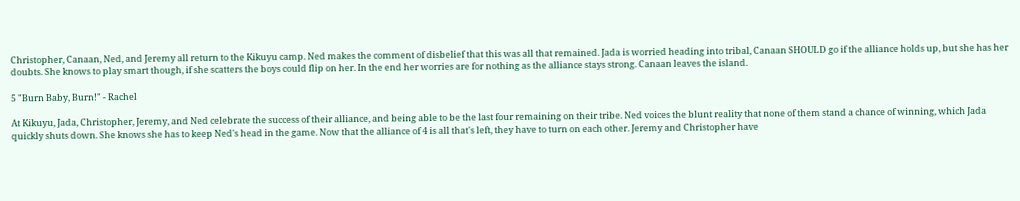Christopher, Canaan, Ned, and Jeremy all return to the Kikuyu camp. Ned makes the comment of disbelief that this was all that remained. Jada is worried heading into tribal, Canaan SHOULD go if the alliance holds up, but she has her doubts. She knows to play smart though, if she scatters the boys could flip on her. In the end her worries are for nothing as the alliance stays strong. Canaan leaves the island.

5 "Burn Baby, Burn!" - Rachel

At Kikuyu, Jada, Christopher, Jeremy, and Ned celebrate the success of their alliance, and being able to be the last four remaining on their tribe. Ned voices the blunt reality that none of them stand a chance of winning, which Jada quickly shuts down. She knows she has to keep Ned's head in the game. Now that the alliance of 4 is all that's left, they have to turn on each other. Jeremy and Christopher have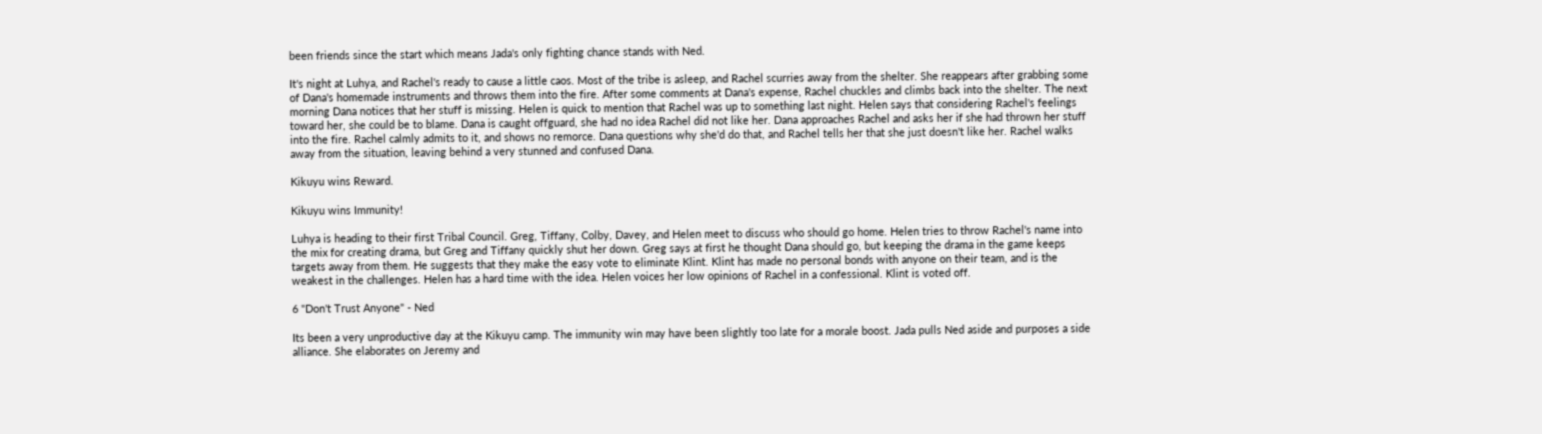been friends since the start which means Jada's only fighting chance stands with Ned.

It's night at Luhya, and Rachel's ready to cause a little caos. Most of the tribe is asleep, and Rachel scurries away from the shelter. She reappears after grabbing some of Dana's homemade instruments and throws them into the fire. After some comments at Dana's expense, Rachel chuckles and climbs back into the shelter. The next morning Dana notices that her stuff is missing. Helen is quick to mention that Rachel was up to something last night. Helen says that considering Rachel's feelings toward her, she could be to blame. Dana is caught offguard, she had no idea Rachel did not like her. Dana approaches Rachel and asks her if she had thrown her stuff into the fire. Rachel calmly admits to it, and shows no remorce. Dana questions why she'd do that, and Rachel tells her that she just doesn't like her. Rachel walks away from the situation, leaving behind a very stunned and confused Dana.

Kikuyu wins Reward.

Kikuyu wins Immunity!

Luhya is heading to their first Tribal Council. Greg, Tiffany, Colby, Davey, and Helen meet to discuss who should go home. Helen tries to throw Rachel's name into the mix for creating drama, but Greg and Tiffany quickly shut her down. Greg says at first he thought Dana should go, but keeping the drama in the game keeps targets away from them. He suggests that they make the easy vote to eliminate Klint. Klint has made no personal bonds with anyone on their team, and is the weakest in the challenges. Helen has a hard time with the idea. Helen voices her low opinions of Rachel in a confessional. Klint is voted off.

6 "Don't Trust Anyone" - Ned

Its been a very unproductive day at the Kikuyu camp. The immunity win may have been slightly too late for a morale boost. Jada pulls Ned aside and purposes a side alliance. She elaborates on Jeremy and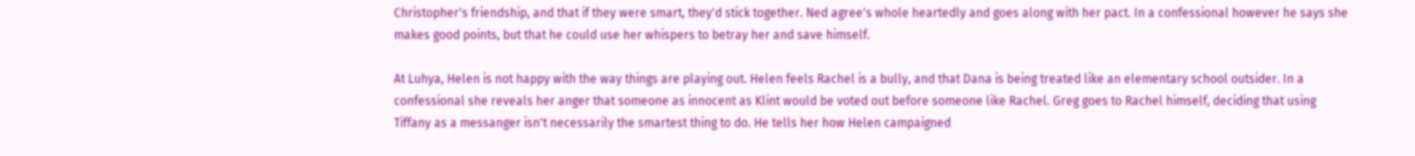Christopher's friendship, and that if they were smart, they'd stick together. Ned agree's whole heartedly and goes along with her pact. In a confessional however he says she makes good points, but that he could use her whispers to betray her and save himself.

At Luhya, Helen is not happy with the way things are playing out. Helen feels Rachel is a bully, and that Dana is being treated like an elementary school outsider. In a confessional she reveals her anger that someone as innocent as Klint would be voted out before someone like Rachel. Greg goes to Rachel himself, deciding that using Tiffany as a messanger isn't necessarily the smartest thing to do. He tells her how Helen campaigned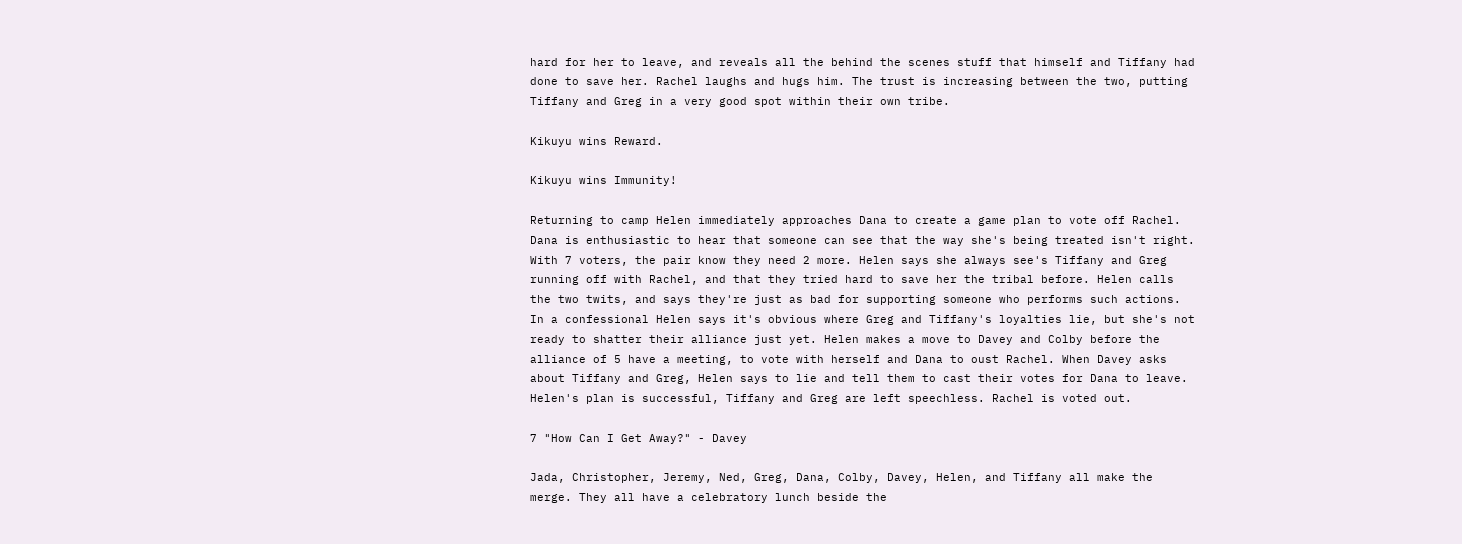hard for her to leave, and reveals all the behind the scenes stuff that himself and Tiffany had done to save her. Rachel laughs and hugs him. The trust is increasing between the two, putting Tiffany and Greg in a very good spot within their own tribe.

Kikuyu wins Reward.

Kikuyu wins Immunity!

Returning to camp Helen immediately approaches Dana to create a game plan to vote off Rachel. Dana is enthusiastic to hear that someone can see that the way she's being treated isn't right. With 7 voters, the pair know they need 2 more. Helen says she always see's Tiffany and Greg running off with Rachel, and that they tried hard to save her the tribal before. Helen calls the two twits, and says they're just as bad for supporting someone who performs such actions. In a confessional Helen says it's obvious where Greg and Tiffany's loyalties lie, but she's not ready to shatter their alliance just yet. Helen makes a move to Davey and Colby before the alliance of 5 have a meeting, to vote with herself and Dana to oust Rachel. When Davey asks about Tiffany and Greg, Helen says to lie and tell them to cast their votes for Dana to leave. Helen's plan is successful, Tiffany and Greg are left speechless. Rachel is voted out.

7 "How Can I Get Away?" - Davey

Jada, Christopher, Jeremy, Ned, Greg, Dana, Colby, Davey, Helen, and Tiffany all make the merge. They all have a celebratory lunch beside the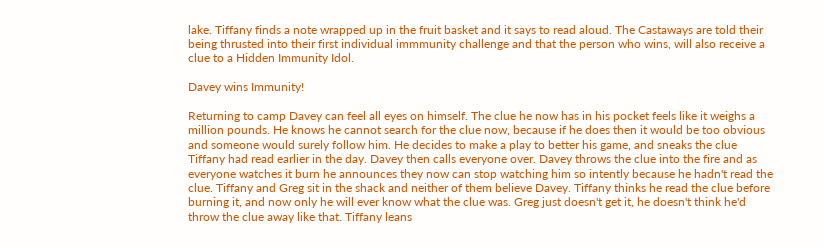lake. Tiffany finds a note wrapped up in the fruit basket and it says to read aloud. The Castaways are told their being thrusted into their first individual immmunity challenge and that the person who wins, will also receive a clue to a Hidden Immunity Idol.

Davey wins Immunity!

Returning to camp Davey can feel all eyes on himself. The clue he now has in his pocket feels like it weighs a million pounds. He knows he cannot search for the clue now, because if he does then it would be too obvious and someone would surely follow him. He decides to make a play to better his game, and sneaks the clue Tiffany had read earlier in the day. Davey then calls everyone over. Davey throws the clue into the fire and as everyone watches it burn he announces they now can stop watching him so intently because he hadn't read the clue. Tiffany and Greg sit in the shack and neither of them believe Davey. Tiffany thinks he read the clue before burning it, and now only he will ever know what the clue was. Greg just doesn't get it, he doesn't think he'd throw the clue away like that. Tiffany leans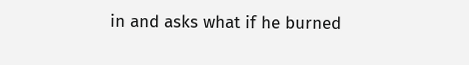in and asks what if he burned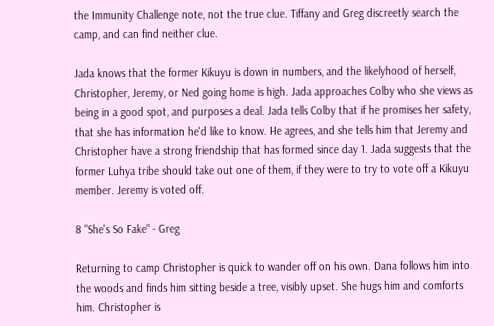the Immunity Challenge note, not the true clue. Tiffany and Greg discreetly search the camp, and can find neither clue.

Jada knows that the former Kikuyu is down in numbers, and the likelyhood of herself, Christopher, Jeremy, or Ned going home is high. Jada approaches Colby who she views as being in a good spot, and purposes a deal. Jada tells Colby that if he promises her safety, that she has information he'd like to know. He agrees, and she tells him that Jeremy and Christopher have a strong friendship that has formed since day 1. Jada suggests that the former Luhya tribe should take out one of them, if they were to try to vote off a Kikuyu member. Jeremy is voted off.

8 "She's So Fake" - Greg

Returning to camp Christopher is quick to wander off on his own. Dana follows him into the woods and finds him sitting beside a tree, visibly upset. She hugs him and comforts him. Christopher is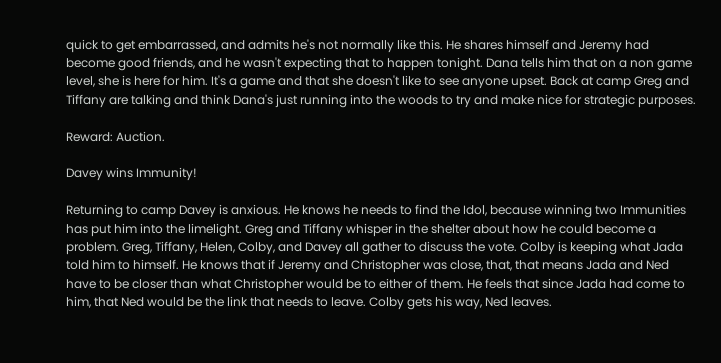quick to get embarrassed, and admits he's not normally like this. He shares himself and Jeremy had become good friends, and he wasn't expecting that to happen tonight. Dana tells him that on a non game level, she is here for him. It's a game and that she doesn't like to see anyone upset. Back at camp Greg and Tiffany are talking and think Dana's just running into the woods to try and make nice for strategic purposes.

Reward: Auction.

Davey wins Immunity!

Returning to camp Davey is anxious. He knows he needs to find the Idol, because winning two Immunities has put him into the limelight. Greg and Tiffany whisper in the shelter about how he could become a problem. Greg, Tiffany, Helen, Colby, and Davey all gather to discuss the vote. Colby is keeping what Jada told him to himself. He knows that if Jeremy and Christopher was close, that, that means Jada and Ned have to be closer than what Christopher would be to either of them. He feels that since Jada had come to him, that Ned would be the link that needs to leave. Colby gets his way, Ned leaves.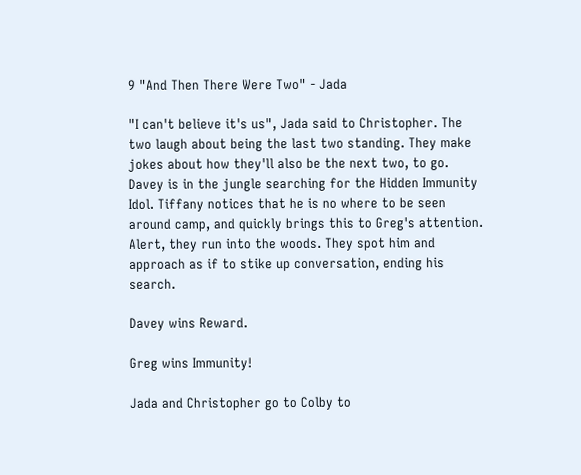9 "And Then There Were Two" - Jada

"I can't believe it's us", Jada said to Christopher. The two laugh about being the last two standing. They make jokes about how they'll also be the next two, to go. Davey is in the jungle searching for the Hidden Immunity Idol. Tiffany notices that he is no where to be seen around camp, and quickly brings this to Greg's attention. Alert, they run into the woods. They spot him and approach as if to stike up conversation, ending his search.

Davey wins Reward.

Greg wins Immunity!

Jada and Christopher go to Colby to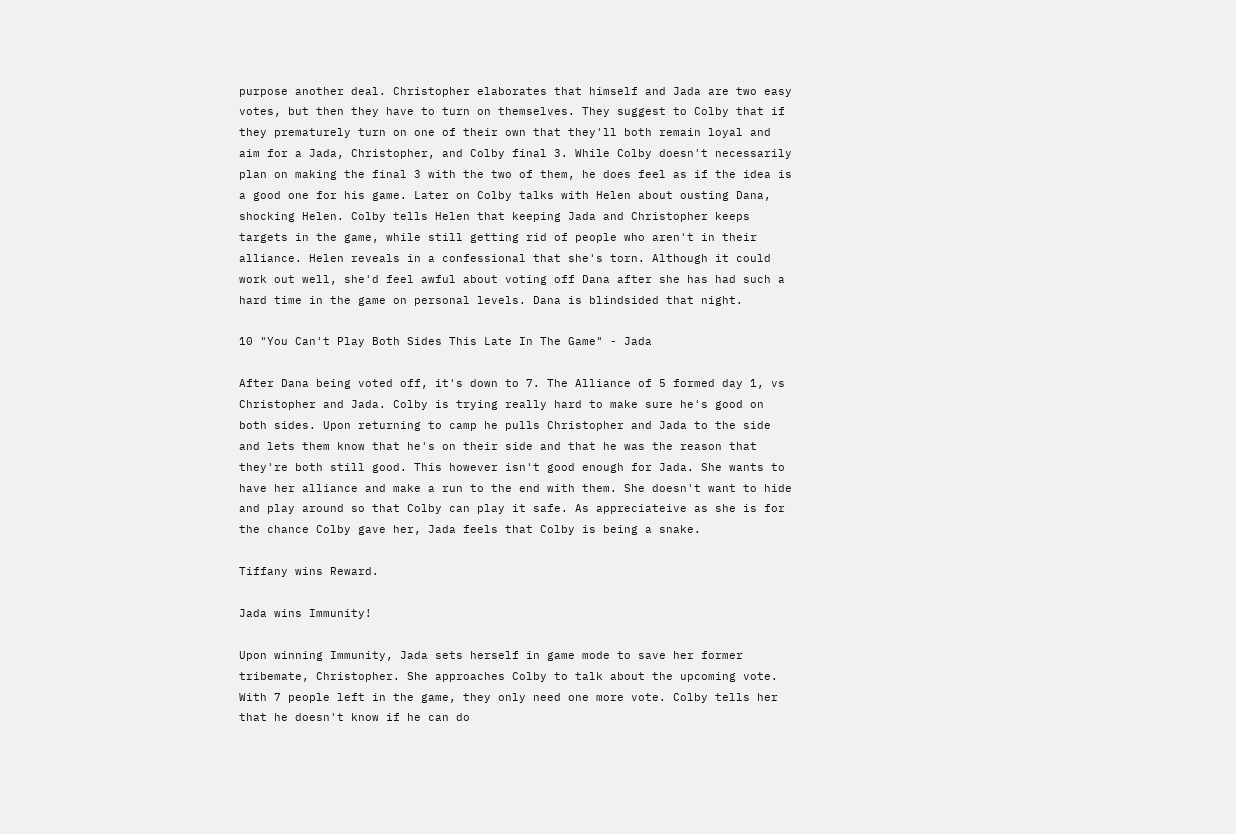purpose another deal. Christopher elaborates that himself and Jada are two easy votes, but then they have to turn on themselves. They suggest to Colby that if they prematurely turn on one of their own that they'll both remain loyal and aim for a Jada, Christopher, and Colby final 3. While Colby doesn't necessarily plan on making the final 3 with the two of them, he does feel as if the idea is a good one for his game. Later on Colby talks with Helen about ousting Dana, shocking Helen. Colby tells Helen that keeping Jada and Christopher keeps targets in the game, while still getting rid of people who aren't in their alliance. Helen reveals in a confessional that she's torn. Although it could work out well, she'd feel awful about voting off Dana after she has had such a hard time in the game on personal levels. Dana is blindsided that night.

10 "You Can't Play Both Sides This Late In The Game" - Jada

After Dana being voted off, it's down to 7. The Alliance of 5 formed day 1, vs Christopher and Jada. Colby is trying really hard to make sure he's good on both sides. Upon returning to camp he pulls Christopher and Jada to the side and lets them know that he's on their side and that he was the reason that they're both still good. This however isn't good enough for Jada. She wants to have her alliance and make a run to the end with them. She doesn't want to hide and play around so that Colby can play it safe. As appreciateive as she is for the chance Colby gave her, Jada feels that Colby is being a snake.

Tiffany wins Reward.

Jada wins Immunity!

Upon winning Immunity, Jada sets herself in game mode to save her former tribemate, Christopher. She approaches Colby to talk about the upcoming vote. With 7 people left in the game, they only need one more vote. Colby tells her that he doesn't know if he can do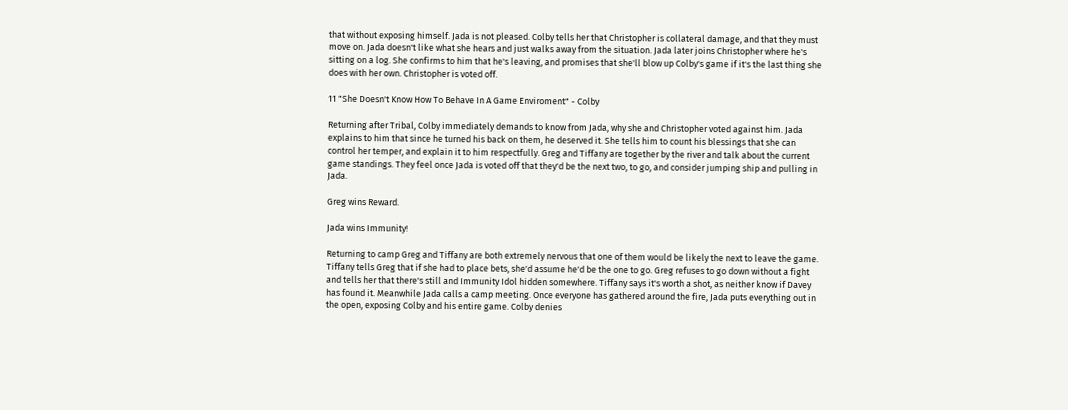that without exposing himself. Jada is not pleased. Colby tells her that Christopher is collateral damage, and that they must move on. Jada doesn't like what she hears and just walks away from the situation. Jada later joins Christopher where he's sitting on a log. She confirms to him that he's leaving, and promises that she'll blow up Colby's game if it's the last thing she does with her own. Christopher is voted off.

11 "She Doesn't Know How To Behave In A Game Enviroment" - Colby

Returning after Tribal, Colby immediately demands to know from Jada, why she and Christopher voted against him. Jada explains to him that since he turned his back on them, he deserved it. She tells him to count his blessings that she can control her temper, and explain it to him respectfully. Greg and Tiffany are together by the river and talk about the current game standings. They feel once Jada is voted off that they'd be the next two, to go, and consider jumping ship and pulling in Jada.

Greg wins Reward.

Jada wins Immunity!

Returning to camp Greg and Tiffany are both extremely nervous that one of them would be likely the next to leave the game. Tiffany tells Greg that if she had to place bets, she'd assume he'd be the one to go. Greg refuses to go down without a fight and tells her that there's still and Immunity Idol hidden somewhere. Tiffany says it's worth a shot, as neither know if Davey has found it. Meanwhile Jada calls a camp meeting. Once everyone has gathered around the fire, Jada puts everything out in the open, exposing Colby and his entire game. Colby denies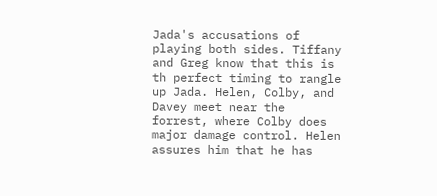Jada's accusations of playing both sides. Tiffany and Greg know that this is th perfect timing to rangle up Jada. Helen, Colby, and Davey meet near the forrest, where Colby does major damage control. Helen assures him that he has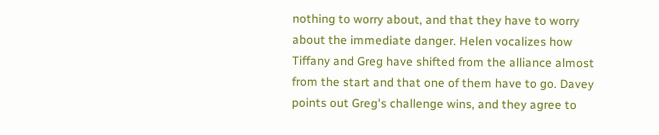nothing to worry about, and that they have to worry about the immediate danger. Helen vocalizes how Tiffany and Greg have shifted from the alliance almost from the start and that one of them have to go. Davey points out Greg's challenge wins, and they agree to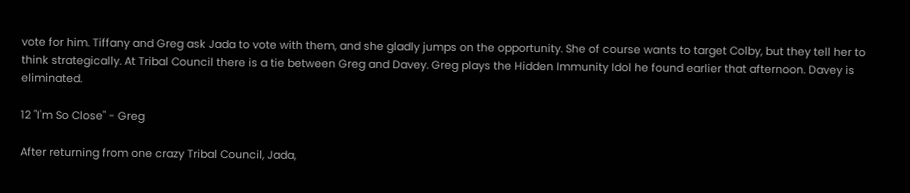vote for him. Tiffany and Greg ask Jada to vote with them, and she gladly jumps on the opportunity. She of course wants to target Colby, but they tell her to think strategically. At Tribal Council there is a tie between Greg and Davey. Greg plays the Hidden Immunity Idol he found earlier that afternoon. Davey is eliminated.

12 "I'm So Close" - Greg

After returning from one crazy Tribal Council, Jada,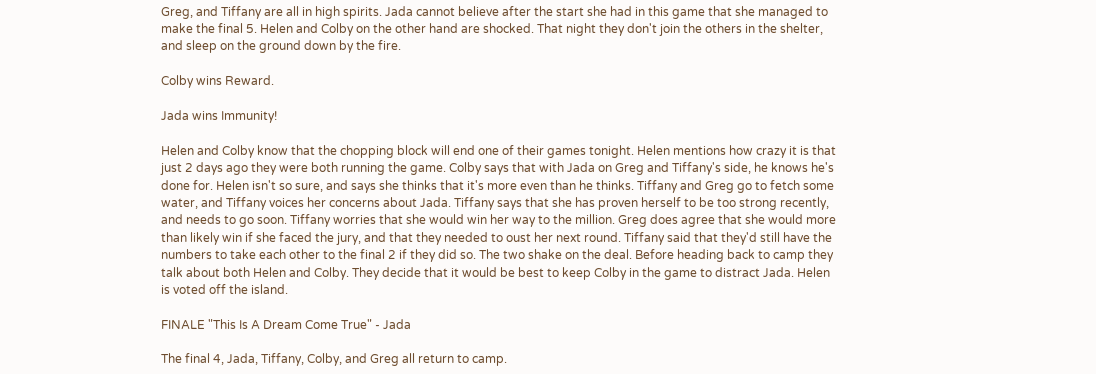Greg, and Tiffany are all in high spirits. Jada cannot believe after the start she had in this game that she managed to make the final 5. Helen and Colby on the other hand are shocked. That night they don't join the others in the shelter, and sleep on the ground down by the fire.

Colby wins Reward.

Jada wins Immunity!

Helen and Colby know that the chopping block will end one of their games tonight. Helen mentions how crazy it is that just 2 days ago they were both running the game. Colby says that with Jada on Greg and Tiffany's side, he knows he's done for. Helen isn't so sure, and says she thinks that it's more even than he thinks. Tiffany and Greg go to fetch some water, and Tiffany voices her concerns about Jada. Tiffany says that she has proven herself to be too strong recently, and needs to go soon. Tiffany worries that she would win her way to the million. Greg does agree that she would more than likely win if she faced the jury, and that they needed to oust her next round. Tiffany said that they'd still have the numbers to take each other to the final 2 if they did so. The two shake on the deal. Before heading back to camp they talk about both Helen and Colby. They decide that it would be best to keep Colby in the game to distract Jada. Helen is voted off the island.

FINALE "This Is A Dream Come True" - Jada

The final 4, Jada, Tiffany, Colby, and Greg all return to camp.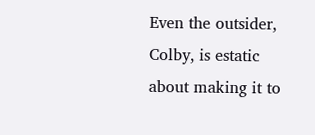Even the outsider, Colby, is estatic about making it to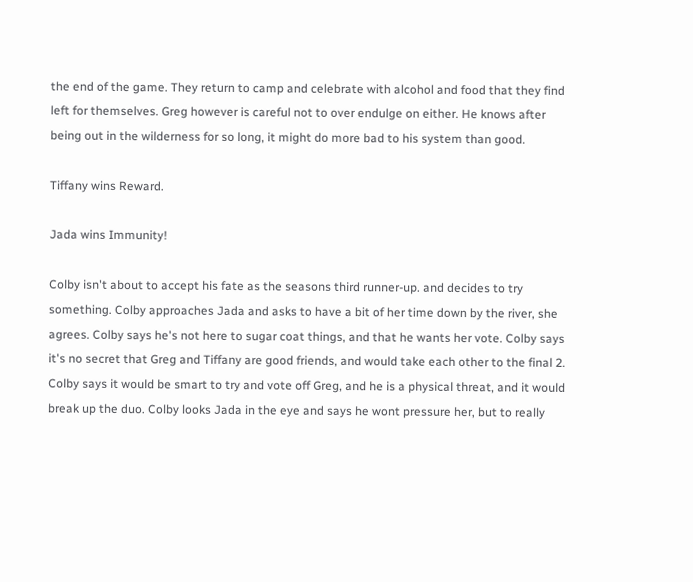the end of the game. They return to camp and celebrate with alcohol and food that they find left for themselves. Greg however is careful not to over endulge on either. He knows after being out in the wilderness for so long, it might do more bad to his system than good.

Tiffany wins Reward.

Jada wins Immunity!

Colby isn't about to accept his fate as the seasons third runner-up. and decides to try something. Colby approaches Jada and asks to have a bit of her time down by the river, she agrees. Colby says he's not here to sugar coat things, and that he wants her vote. Colby says it's no secret that Greg and Tiffany are good friends, and would take each other to the final 2. Colby says it would be smart to try and vote off Greg, and he is a physical threat, and it would break up the duo. Colby looks Jada in the eye and says he wont pressure her, but to really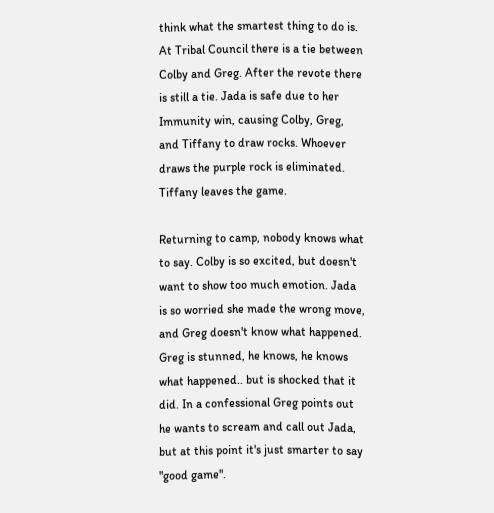think what the smartest thing to do is. At Tribal Council there is a tie between Colby and Greg. After the revote there is still a tie. Jada is safe due to her Immunity win, causing Colby, Greg, and Tiffany to draw rocks. Whoever draws the purple rock is eliminated. Tiffany leaves the game.

Returning to camp, nobody knows what to say. Colby is so excited, but doesn't want to show too much emotion. Jada is so worried she made the wrong move, and Greg doesn't know what happened. Greg is stunned, he knows, he knows what happened.. but is shocked that it did. In a confessional Greg points out he wants to scream and call out Jada, but at this point it's just smarter to say "good game".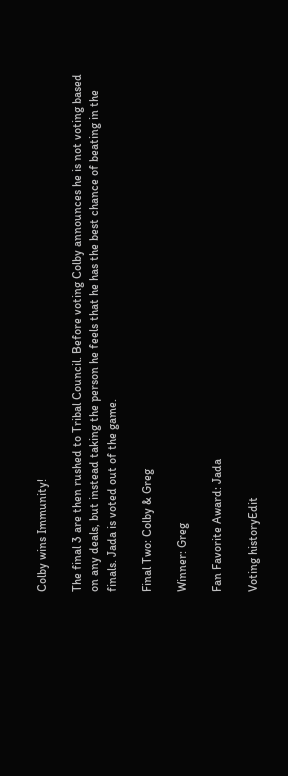Colby wins Immunity!

The final 3 are then rushed to Tribal Council. Before voting Colby announces he is not voting based on any deals, but instead taking the person he feels that he has the best chance of beating in the finals. Jada is voted out of the game.

Final Two: Colby & Greg

Winner: Greg

Fan Favorite Award: Jada

Voting historyEdit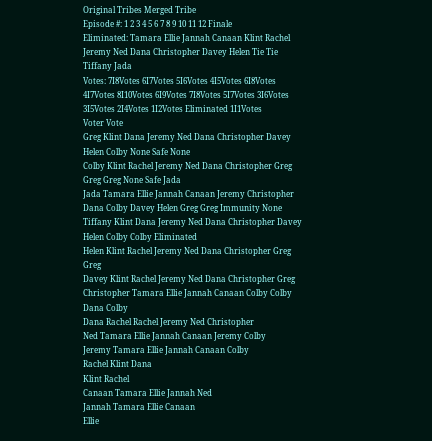Original Tribes Merged Tribe
Episode #: 1 2 3 4 5 6 7 8 9 10 11 12 Finale
Eliminated: Tamara Ellie Jannah Canaan Klint Rachel Jeremy Ned Dana Christopher Davey Helen Tie Tie Tiffany Jada
Votes: 7I8Votes 6I7Votes 5I6Votes 4I5Votes 6I8Votes 4I7Votes 8I10Votes 6I9Votes 7I8Votes 5I7Votes 3I6Votes 3I5Votes 2I4Votes 1I2Votes Eliminated 1I1Votes
Voter Vote
Greg Klint Dana Jeremy Ned Dana Christopher Davey Helen Colby None Safe None
Colby Klint Rachel Jeremy Ned Dana Christopher Greg Greg Greg None Safe Jada
Jada Tamara Ellie Jannah Canaan Jeremy Christopher Dana Colby Davey Helen Greg Greg Immunity None
Tiffany Klint Dana Jeremy Ned Dana Christopher Davey Helen Colby Colby Eliminated
Helen Klint Rachel Jeremy Ned Dana Christopher Greg Greg
Davey Klint Rachel Jeremy Ned Dana Christopher Greg
Christopher Tamara Ellie Jannah Canaan Colby Colby Dana Colby
Dana Rachel Rachel Jeremy Ned Christopher
Ned Tamara Ellie Jannah Canaan Jeremy Colby
Jeremy Tamara Ellie Jannah Canaan Colby
Rachel Klint Dana
Klint Rachel
Canaan Tamara Ellie Jannah Ned
Jannah Tamara Ellie Canaan
Ellie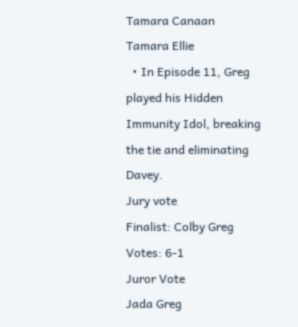Tamara Canaan
Tamara Ellie
  • In Episode 11, Greg played his Hidden Immunity Idol, breaking the tie and eliminating Davey.
Jury vote
Finalist: Colby Greg
Votes: 6-1
Juror Vote
Jada Greg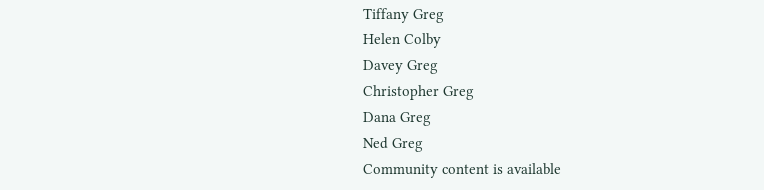Tiffany Greg
Helen Colby
Davey Greg
Christopher Greg
Dana Greg
Ned Greg
Community content is available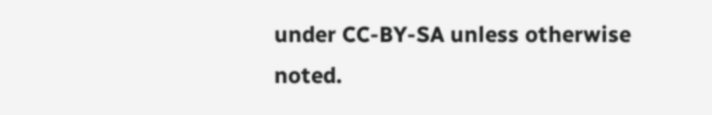under CC-BY-SA unless otherwise noted.